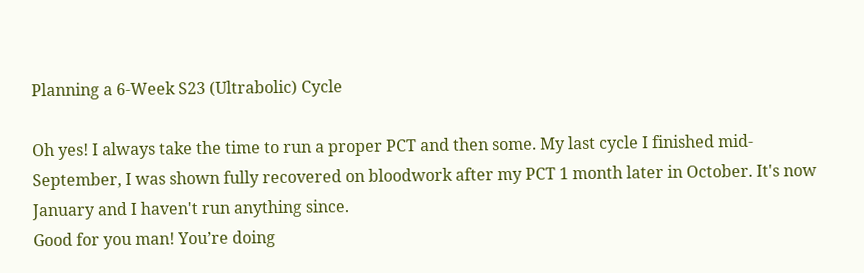Planning a 6-Week S23 (Ultrabolic) Cycle

Oh yes! I always take the time to run a proper PCT and then some. My last cycle I finished mid-September, I was shown fully recovered on bloodwork after my PCT 1 month later in October. It's now January and I haven't run anything since.
Good for you man! You’re doing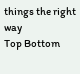things the right way
Top Bottom